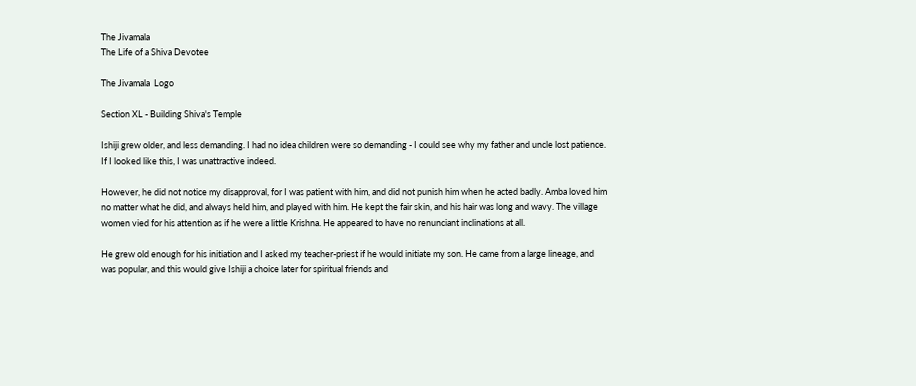The Jivamala
The Life of a Shiva Devotee

The Jivamala  Logo

Section XL - Building Shiva's Temple

Ishiji grew older, and less demanding. I had no idea children were so demanding - I could see why my father and uncle lost patience. If I looked like this, I was unattractive indeed.

However, he did not notice my disapproval, for I was patient with him, and did not punish him when he acted badly. Amba loved him no matter what he did, and always held him, and played with him. He kept the fair skin, and his hair was long and wavy. The village women vied for his attention as if he were a little Krishna. He appeared to have no renunciant inclinations at all.

He grew old enough for his initiation and I asked my teacher-priest if he would initiate my son. He came from a large lineage, and was popular, and this would give Ishiji a choice later for spiritual friends and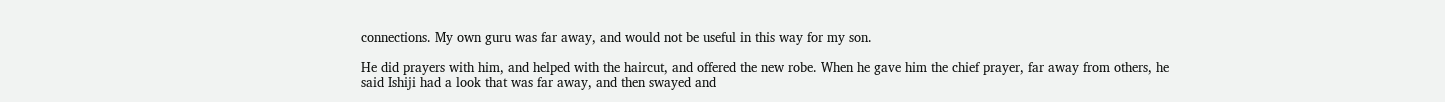connections. My own guru was far away, and would not be useful in this way for my son.

He did prayers with him, and helped with the haircut, and offered the new robe. When he gave him the chief prayer, far away from others, he said Ishiji had a look that was far away, and then swayed and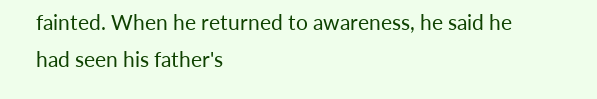fainted. When he returned to awareness, he said he had seen his father's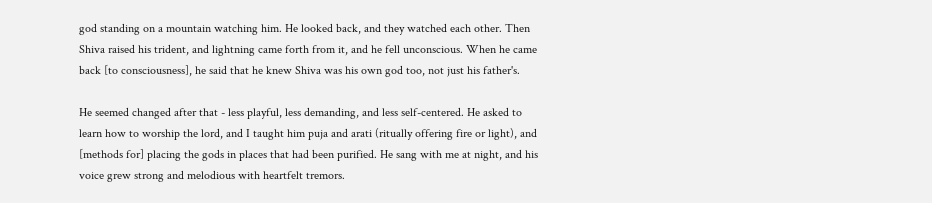god standing on a mountain watching him. He looked back, and they watched each other. Then Shiva raised his trident, and lightning came forth from it, and he fell unconscious. When he came back [to consciousness], he said that he knew Shiva was his own god too, not just his father's.

He seemed changed after that - less playful, less demanding, and less self-centered. He asked to learn how to worship the lord, and I taught him puja and arati (ritually offering fire or light), and [methods for] placing the gods in places that had been purified. He sang with me at night, and his voice grew strong and melodious with heartfelt tremors.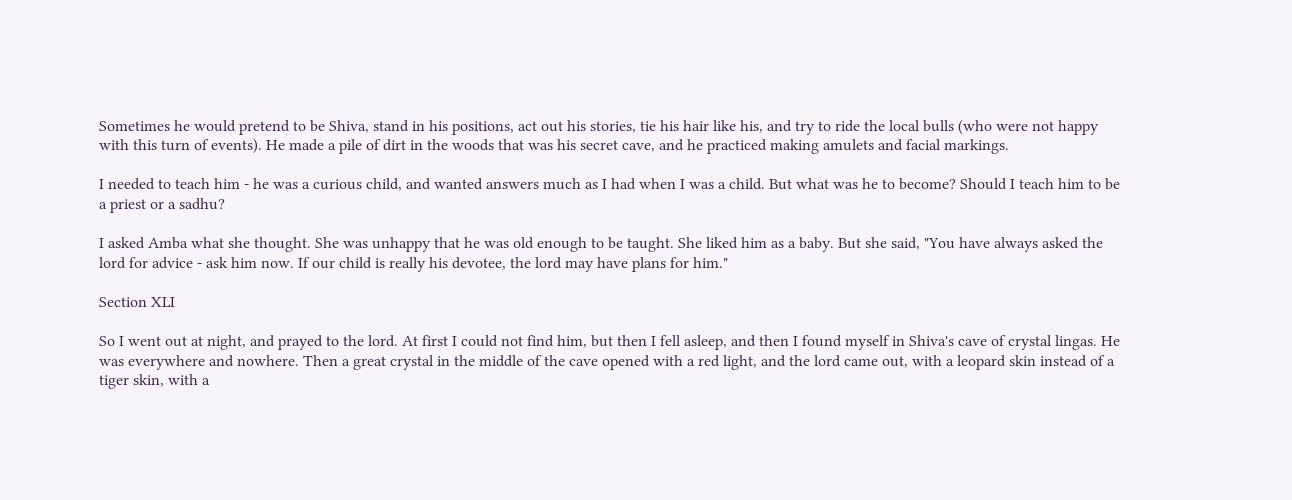Sometimes he would pretend to be Shiva, stand in his positions, act out his stories, tie his hair like his, and try to ride the local bulls (who were not happy with this turn of events). He made a pile of dirt in the woods that was his secret cave, and he practiced making amulets and facial markings.

I needed to teach him - he was a curious child, and wanted answers much as I had when I was a child. But what was he to become? Should I teach him to be a priest or a sadhu?

I asked Amba what she thought. She was unhappy that he was old enough to be taught. She liked him as a baby. But she said, "You have always asked the lord for advice - ask him now. If our child is really his devotee, the lord may have plans for him."

Section XLI

So I went out at night, and prayed to the lord. At first I could not find him, but then I fell asleep, and then I found myself in Shiva's cave of crystal lingas. He was everywhere and nowhere. Then a great crystal in the middle of the cave opened with a red light, and the lord came out, with a leopard skin instead of a tiger skin, with a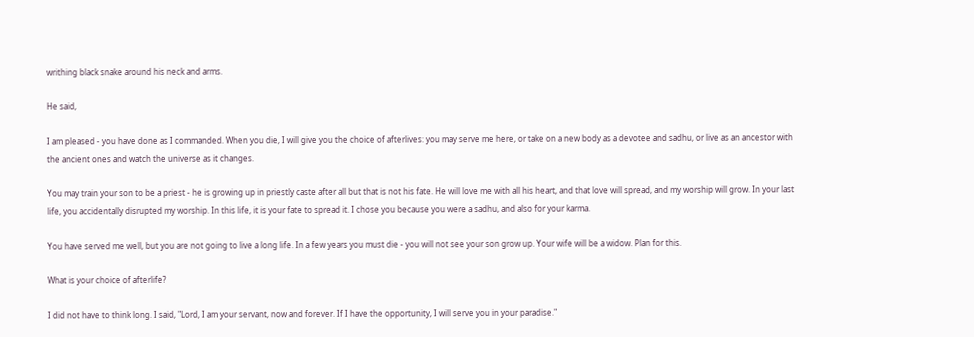writhing black snake around his neck and arms.

He said,

I am pleased - you have done as I commanded. When you die, I will give you the choice of afterlives: you may serve me here, or take on a new body as a devotee and sadhu, or live as an ancestor with the ancient ones and watch the universe as it changes.

You may train your son to be a priest - he is growing up in priestly caste after all but that is not his fate. He will love me with all his heart, and that love will spread, and my worship will grow. In your last life, you accidentally disrupted my worship. In this life, it is your fate to spread it. I chose you because you were a sadhu, and also for your karma.

You have served me well, but you are not going to live a long life. In a few years you must die - you will not see your son grow up. Your wife will be a widow. Plan for this.

What is your choice of afterlife?

I did not have to think long. I said, "Lord, I am your servant, now and forever. If I have the opportunity, I will serve you in your paradise."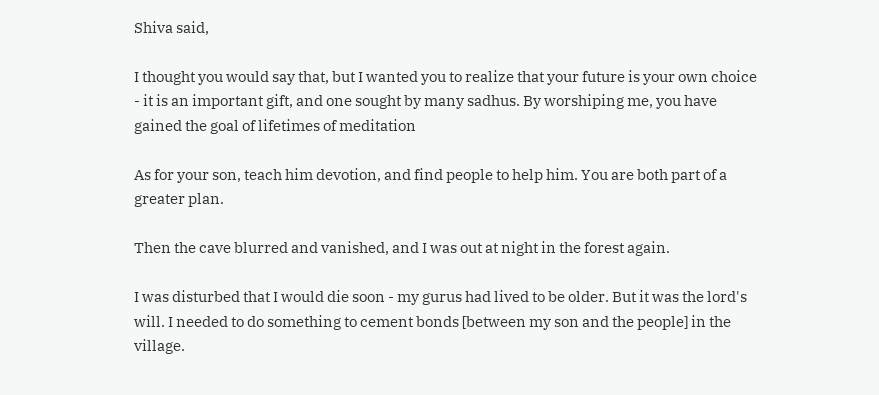Shiva said,

I thought you would say that, but I wanted you to realize that your future is your own choice - it is an important gift, and one sought by many sadhus. By worshiping me, you have gained the goal of lifetimes of meditation

As for your son, teach him devotion, and find people to help him. You are both part of a greater plan.

Then the cave blurred and vanished, and I was out at night in the forest again.

I was disturbed that I would die soon - my gurus had lived to be older. But it was the lord's will. I needed to do something to cement bonds [between my son and the people] in the village.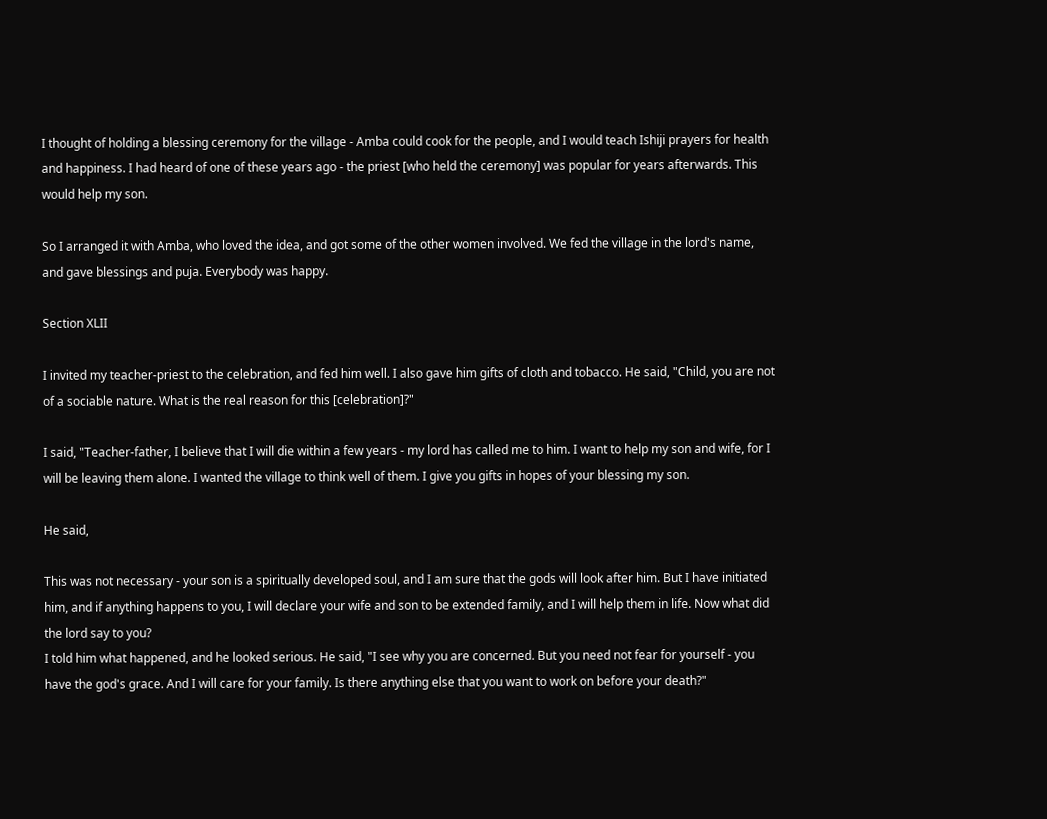I thought of holding a blessing ceremony for the village - Amba could cook for the people, and I would teach Ishiji prayers for health and happiness. I had heard of one of these years ago - the priest [who held the ceremony] was popular for years afterwards. This would help my son.

So I arranged it with Amba, who loved the idea, and got some of the other women involved. We fed the village in the lord's name, and gave blessings and puja. Everybody was happy.

Section XLII

I invited my teacher-priest to the celebration, and fed him well. I also gave him gifts of cloth and tobacco. He said, "Child, you are not of a sociable nature. What is the real reason for this [celebration]?"

I said, "Teacher-father, I believe that I will die within a few years - my lord has called me to him. I want to help my son and wife, for I will be leaving them alone. I wanted the village to think well of them. I give you gifts in hopes of your blessing my son.

He said,

This was not necessary - your son is a spiritually developed soul, and I am sure that the gods will look after him. But I have initiated him, and if anything happens to you, I will declare your wife and son to be extended family, and I will help them in life. Now what did the lord say to you?
I told him what happened, and he looked serious. He said, "I see why you are concerned. But you need not fear for yourself - you have the god's grace. And I will care for your family. Is there anything else that you want to work on before your death?"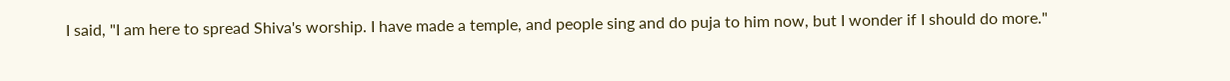I said, "I am here to spread Shiva's worship. I have made a temple, and people sing and do puja to him now, but I wonder if I should do more."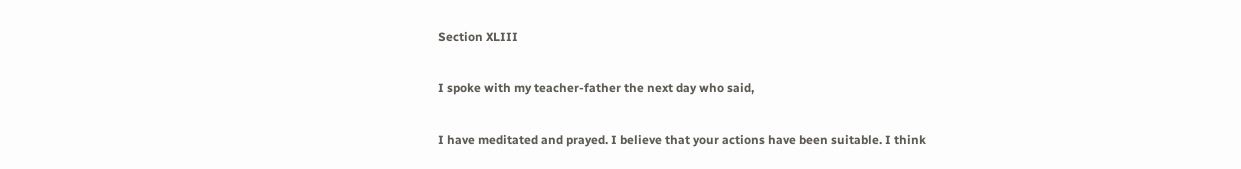Section XLIII

I spoke with my teacher-father the next day who said,

I have meditated and prayed. I believe that your actions have been suitable. I think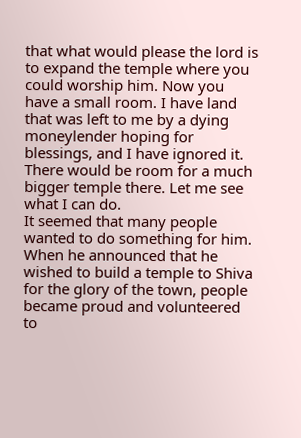that what would please the lord is to expand the temple where you could worship him. Now you have a small room. I have land that was left to me by a dying moneylender hoping for blessings, and I have ignored it. There would be room for a much bigger temple there. Let me see what I can do.
It seemed that many people wanted to do something for him. When he announced that he wished to build a temple to Shiva for the glory of the town, people became proud and volunteered to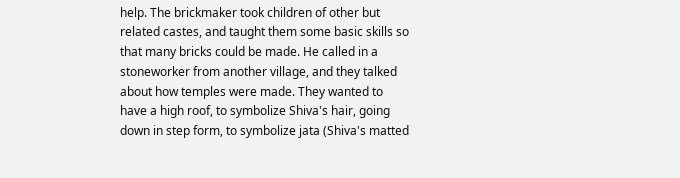help. The brickmaker took children of other but related castes, and taught them some basic skills so that many bricks could be made. He called in a stoneworker from another village, and they talked about how temples were made. They wanted to have a high roof, to symbolize Shiva's hair, going down in step form, to symbolize jata (Shiva's matted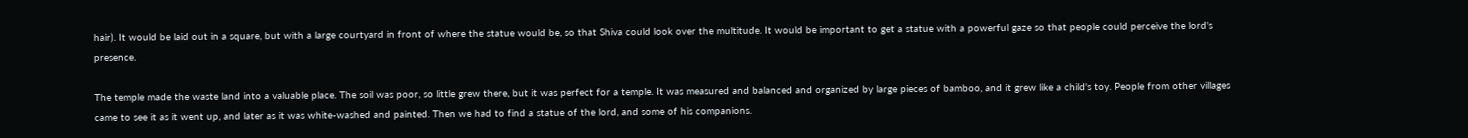hair). It would be laid out in a square, but with a large courtyard in front of where the statue would be, so that Shiva could look over the multitude. It would be important to get a statue with a powerful gaze so that people could perceive the lord's presence.

The temple made the waste land into a valuable place. The soil was poor, so little grew there, but it was perfect for a temple. It was measured and balanced and organized by large pieces of bamboo, and it grew like a child's toy. People from other villages came to see it as it went up, and later as it was white-washed and painted. Then we had to find a statue of the lord, and some of his companions.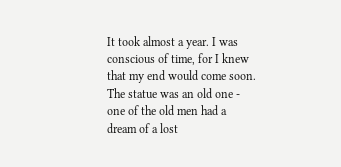It took almost a year. I was conscious of time, for I knew that my end would come soon. The statue was an old one - one of the old men had a dream of a lost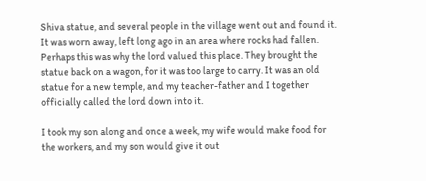Shiva statue, and several people in the village went out and found it. It was worn away, left long ago in an area where rocks had fallen. Perhaps this was why the lord valued this place. They brought the statue back on a wagon, for it was too large to carry. It was an old statue for a new temple, and my teacher-father and I together officially called the lord down into it.

I took my son along and once a week, my wife would make food for the workers, and my son would give it out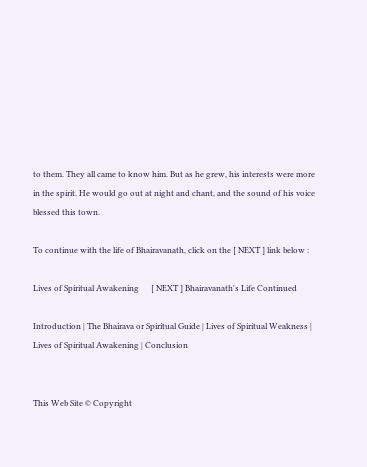to them. They all came to know him. But as he grew, his interests were more in the spirit. He would go out at night and chant, and the sound of his voice blessed this town.

To continue with the life of Bhairavanath, click on the [ NEXT ] link below :

Lives of Spiritual Awakening      [ NEXT ] Bhairavanath's Life Continued

Introduction | The Bhairava or Spiritual Guide | Lives of Spiritual Weakness | Lives of Spiritual Awakening | Conclusion


This Web Site © Copyright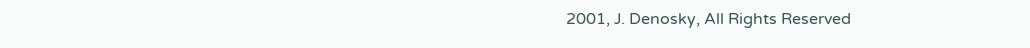2001, J. Denosky, All Rights Reserved